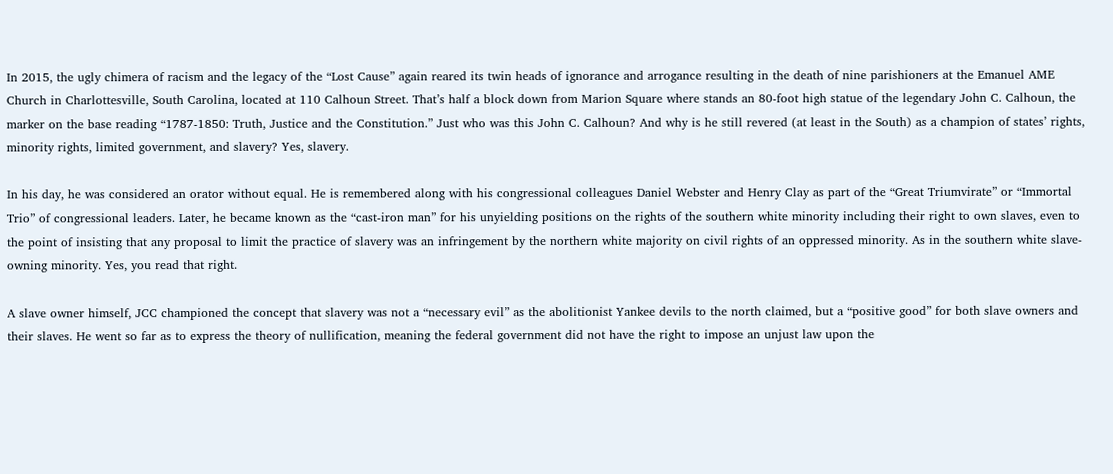In 2015, the ugly chimera of racism and the legacy of the “Lost Cause” again reared its twin heads of ignorance and arrogance resulting in the death of nine parishioners at the Emanuel AME Church in Charlottesville, South Carolina, located at 110 Calhoun Street. That’s half a block down from Marion Square where stands an 80-foot high statue of the legendary John C. Calhoun, the marker on the base reading “1787-1850: Truth, Justice and the Constitution.” Just who was this John C. Calhoun? And why is he still revered (at least in the South) as a champion of states’ rights, minority rights, limited government, and slavery? Yes, slavery.

In his day, he was considered an orator without equal. He is remembered along with his congressional colleagues Daniel Webster and Henry Clay as part of the “Great Triumvirate” or “Immortal Trio” of congressional leaders. Later, he became known as the “cast-iron man” for his unyielding positions on the rights of the southern white minority including their right to own slaves, even to the point of insisting that any proposal to limit the practice of slavery was an infringement by the northern white majority on civil rights of an oppressed minority. As in the southern white slave-owning minority. Yes, you read that right.

A slave owner himself, JCC championed the concept that slavery was not a “necessary evil” as the abolitionist Yankee devils to the north claimed, but a “positive good” for both slave owners and their slaves. He went so far as to express the theory of nullification, meaning the federal government did not have the right to impose an unjust law upon the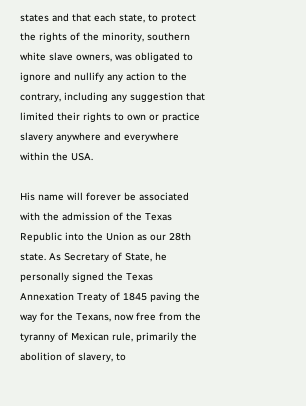states and that each state, to protect the rights of the minority, southern white slave owners, was obligated to ignore and nullify any action to the contrary, including any suggestion that limited their rights to own or practice slavery anywhere and everywhere within the USA.

His name will forever be associated with the admission of the Texas Republic into the Union as our 28th state. As Secretary of State, he personally signed the Texas Annexation Treaty of 1845 paving the way for the Texans, now free from the tyranny of Mexican rule, primarily the abolition of slavery, to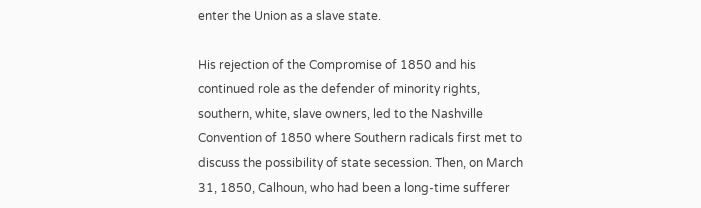enter the Union as a slave state.

His rejection of the Compromise of 1850 and his continued role as the defender of minority rights, southern, white, slave owners, led to the Nashville Convention of 1850 where Southern radicals first met to discuss the possibility of state secession. Then, on March 31, 1850, Calhoun, who had been a long-time sufferer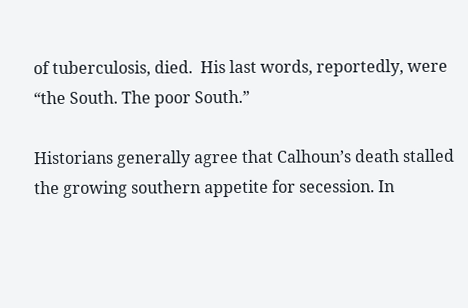of tuberculosis, died.  His last words, reportedly, were “the South. The poor South.”

Historians generally agree that Calhoun’s death stalled the growing southern appetite for secession. In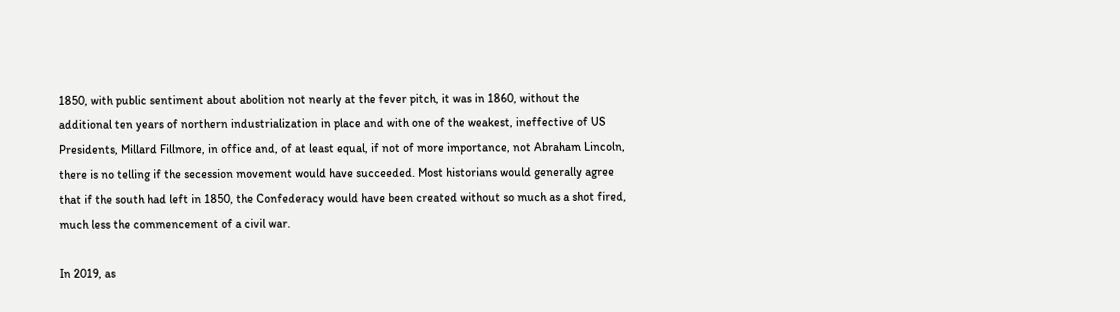1850, with public sentiment about abolition not nearly at the fever pitch, it was in 1860, without the additional ten years of northern industrialization in place and with one of the weakest, ineffective of US Presidents, Millard Fillmore, in office and, of at least equal, if not of more importance, not Abraham Lincoln, there is no telling if the secession movement would have succeeded. Most historians would generally agree that if the south had left in 1850, the Confederacy would have been created without so much as a shot fired, much less the commencement of a civil war.

In 2019, as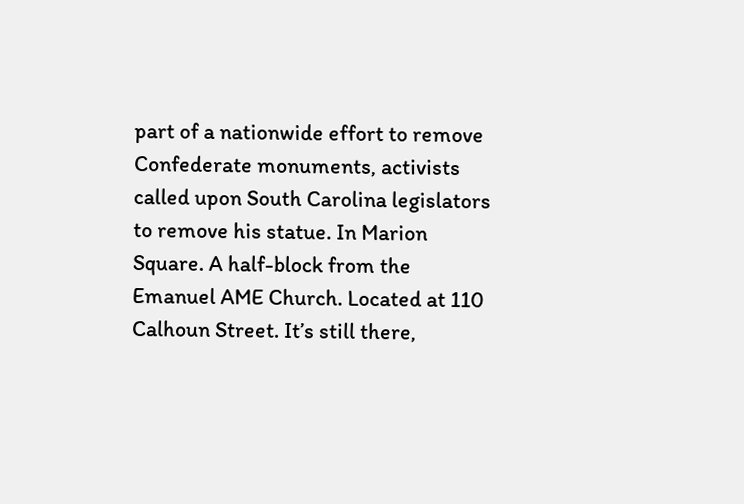part of a nationwide effort to remove Confederate monuments, activists called upon South Carolina legislators to remove his statue. In Marion Square. A half-block from the Emanuel AME Church. Located at 110 Calhoun Street. It’s still there,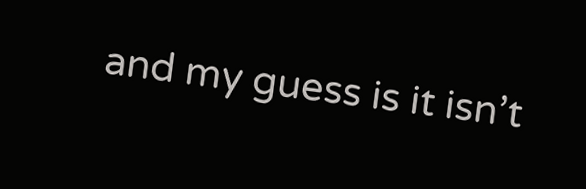and my guess is it isn’t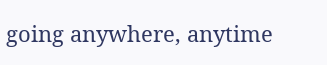going anywhere, anytime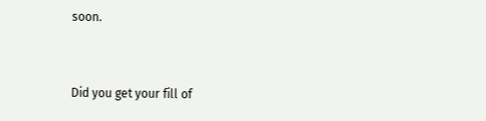soon.


Did you get your fill of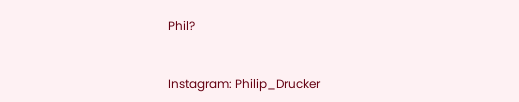Phil?


Instagram: Philip_Drucker